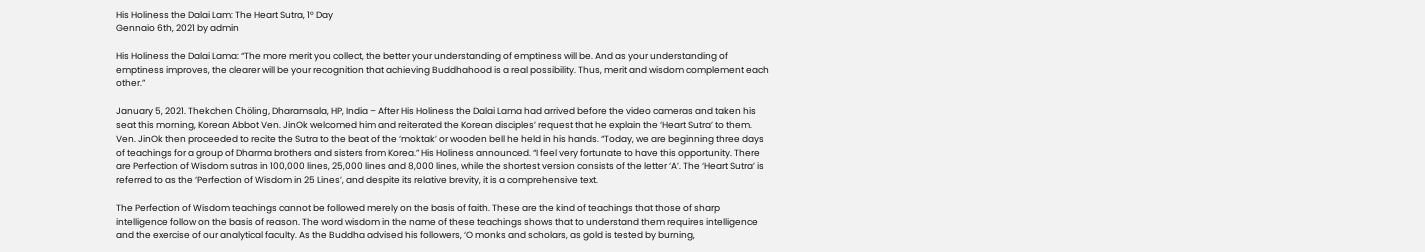His Holiness the Dalai Lam: The Heart Sutra, 1° Day
Gennaio 6th, 2021 by admin

His Holiness the Dalai Lama: “The more merit you collect, the better your understanding of emptiness will be. And as your understanding of emptiness improves, the clearer will be your recognition that achieving Buddhahood is a real possibility. Thus, merit and wisdom complement each other.”

January 5, 2021. Thekchen Chöling, Dharamsala, HP, India – After His Holiness the Dalai Lama had arrived before the video cameras and taken his seat this morning, Korean Abbot Ven. JinOk welcomed him and reiterated the Korean disciples’ request that he explain the ‘Heart Sutra’ to them. Ven. JinOk then proceeded to recite the Sutra to the beat of the ‘moktak’ or wooden bell he held in his hands. “Today, we are beginning three days of teachings for a group of Dharma brothers and sisters from Korea.” His Holiness announced. “I feel very fortunate to have this opportunity. There are Perfection of Wisdom sutras in 100,000 lines, 25,000 lines and 8,000 lines, while the shortest version consists of the letter ‘A’. The ‘Heart Sutra’ is referred to as the ‘Perfection of Wisdom in 25 Lines’, and despite its relative brevity, it is a comprehensive text.

The Perfection of Wisdom teachings cannot be followed merely on the basis of faith. These are the kind of teachings that those of sharp intelligence follow on the basis of reason. The word wisdom in the name of these teachings shows that to understand them requires intelligence and the exercise of our analytical faculty. As the Buddha advised his followers, ‘O monks and scholars, as gold is tested by burning,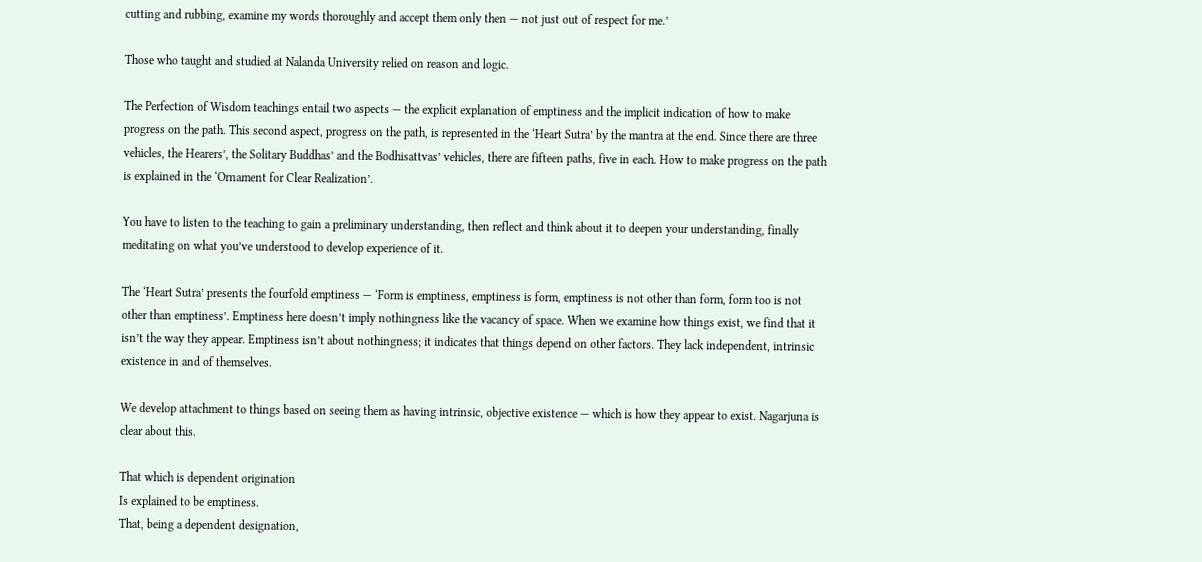cutting and rubbing, examine my words thoroughly and accept them only then — not just out of respect for me.’

Those who taught and studied at Nalanda University relied on reason and logic.

The Perfection of Wisdom teachings entail two aspects — the explicit explanation of emptiness and the implicit indication of how to make progress on the path. This second aspect, progress on the path, is represented in the ‘Heart Sutra’ by the mantra at the end. Since there are three vehicles, the Hearers’, the Solitary Buddhas’ and the Bodhisattvas’ vehicles, there are fifteen paths, five in each. How to make progress on the path is explained in the ‘Ornament for Clear Realization’.

You have to listen to the teaching to gain a preliminary understanding, then reflect and think about it to deepen your understanding, finally meditating on what you’ve understood to develop experience of it.

The ‘Heart Sutra’ presents the fourfold emptiness — ‘Form is emptiness, emptiness is form, emptiness is not other than form, form too is not other than emptiness’. Emptiness here doesn’t imply nothingness like the vacancy of space. When we examine how things exist, we find that it isn’t the way they appear. Emptiness isn’t about nothingness; it indicates that things depend on other factors. They lack independent, intrinsic existence in and of themselves.

We develop attachment to things based on seeing them as having intrinsic, objective existence — which is how they appear to exist. Nagarjuna is clear about this.

That which is dependent origination
Is explained to be emptiness.
That, being a dependent designation,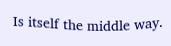Is itself the middle way.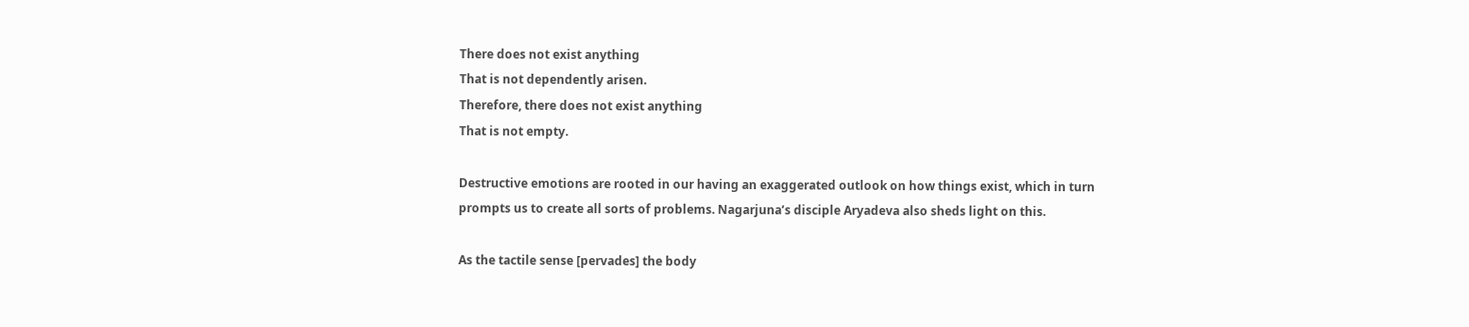There does not exist anything
That is not dependently arisen.
Therefore, there does not exist anything
That is not empty.

Destructive emotions are rooted in our having an exaggerated outlook on how things exist, which in turn prompts us to create all sorts of problems. Nagarjuna’s disciple Aryadeva also sheds light on this.

As the tactile sense [pervades] the body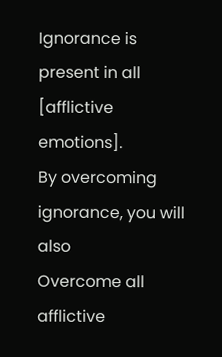Ignorance is present in all [afflictive emotions].
By overcoming ignorance, you will also
Overcome all afflictive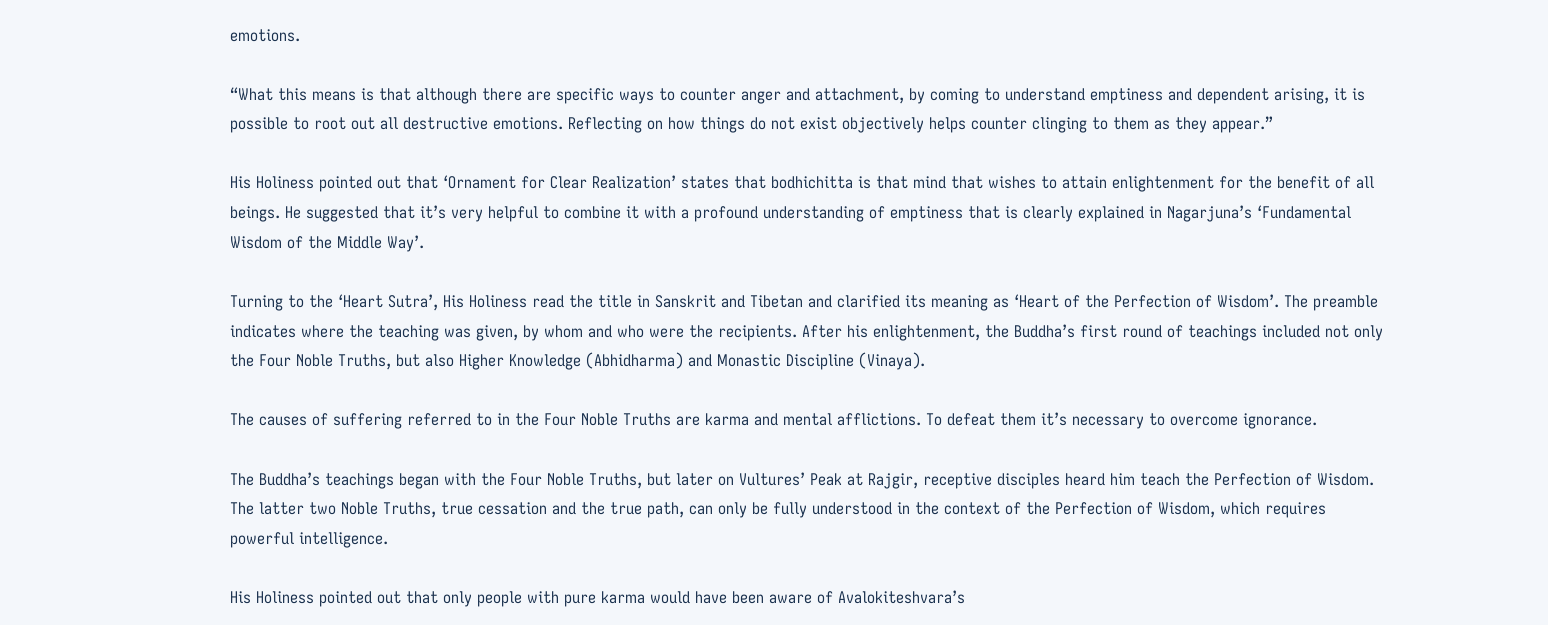emotions.

“What this means is that although there are specific ways to counter anger and attachment, by coming to understand emptiness and dependent arising, it is possible to root out all destructive emotions. Reflecting on how things do not exist objectively helps counter clinging to them as they appear.”

His Holiness pointed out that ‘Ornament for Clear Realization’ states that bodhichitta is that mind that wishes to attain enlightenment for the benefit of all beings. He suggested that it’s very helpful to combine it with a profound understanding of emptiness that is clearly explained in Nagarjuna’s ‘Fundamental Wisdom of the Middle Way’.

Turning to the ‘Heart Sutra’, His Holiness read the title in Sanskrit and Tibetan and clarified its meaning as ‘Heart of the Perfection of Wisdom’. The preamble indicates where the teaching was given, by whom and who were the recipients. After his enlightenment, the Buddha’s first round of teachings included not only the Four Noble Truths, but also Higher Knowledge (Abhidharma) and Monastic Discipline (Vinaya).

The causes of suffering referred to in the Four Noble Truths are karma and mental afflictions. To defeat them it’s necessary to overcome ignorance.

The Buddha’s teachings began with the Four Noble Truths, but later on Vultures’ Peak at Rajgir, receptive disciples heard him teach the Perfection of Wisdom. The latter two Noble Truths, true cessation and the true path, can only be fully understood in the context of the Perfection of Wisdom, which requires powerful intelligence.

His Holiness pointed out that only people with pure karma would have been aware of Avalokiteshvara’s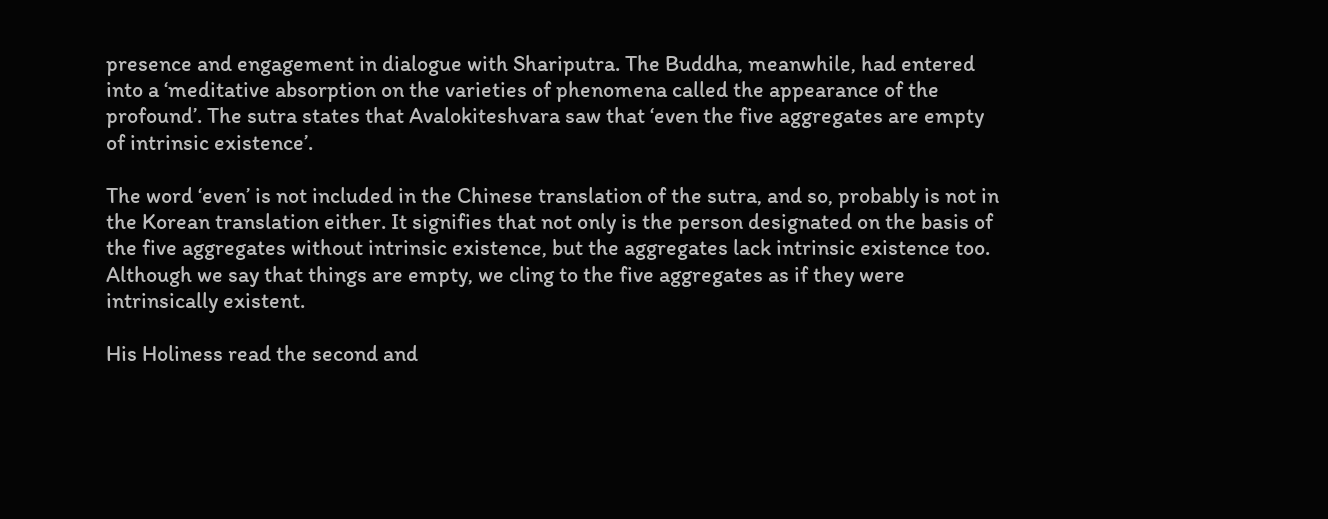presence and engagement in dialogue with Shariputra. The Buddha, meanwhile, had entered into a ‘meditative absorption on the varieties of phenomena called the appearance of the profound’. The sutra states that Avalokiteshvara saw that ‘even the five aggregates are empty of intrinsic existence’.

The word ‘even’ is not included in the Chinese translation of the sutra, and so, probably is not in the Korean translation either. It signifies that not only is the person designated on the basis of the five aggregates without intrinsic existence, but the aggregates lack intrinsic existence too. Although we say that things are empty, we cling to the five aggregates as if they were intrinsically existent.

His Holiness read the second and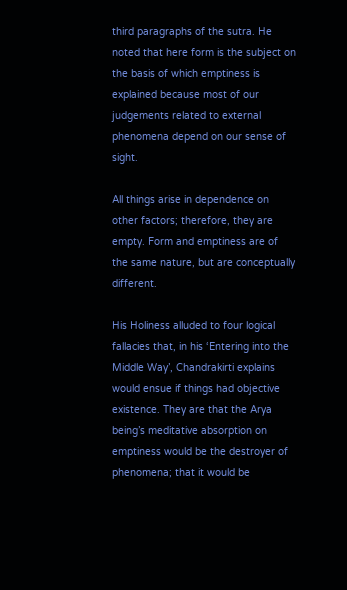third paragraphs of the sutra. He noted that here form is the subject on the basis of which emptiness is explained because most of our judgements related to external phenomena depend on our sense of sight.

All things arise in dependence on other factors; therefore, they are empty. Form and emptiness are of the same nature, but are conceptually different.

His Holiness alluded to four logical fallacies that, in his ‘Entering into the Middle Way’, Chandrakirti explains would ensue if things had objective existence. They are that the Arya being’s meditative absorption on emptiness would be the destroyer of phenomena; that it would be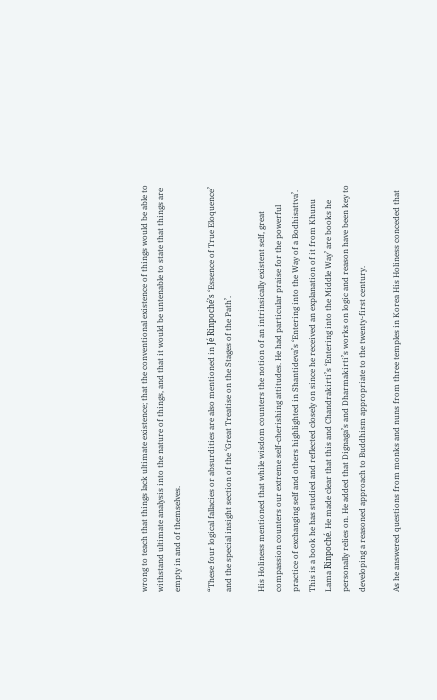wrong to teach that things lack ultimate existence; that the conventional existence of things would be able to withstand ultimate analysis into the nature of things, and that it would be untenable to state that things are empty in and of themselves.

“These four logical fallacies or absurdities are also mentioned in Jé Rinpoché’s ‘Essence of True Eloquence’ and the special insight section of the ‘Great Treatise on the Stages of the Path’.

His Holiness mentioned that while wisdom counters the notion of an intrinsically existent self, great compassion counters our extreme self-cherishing attitudes. He had particular praise for the powerful practice of exchanging self and others highlighted in Shantideva’s ‘Entering into the Way of a Bodhisattva’. This is a book he has studied and reflected closely on since he received an explanation of it from Khunu Lama Rinpoché. He made clear that this and Chandrakirti’s ‘Entering into the Middle Way’ are books he personally relies on. He added that Dignaga’s and Dharmakirti’s works on logic and reason have been key to developing a reasoned approach to Buddhism appropriate to the twenty-first century.

As he answered questions from monks and nuns from three temples in Korea His Holiness conceded that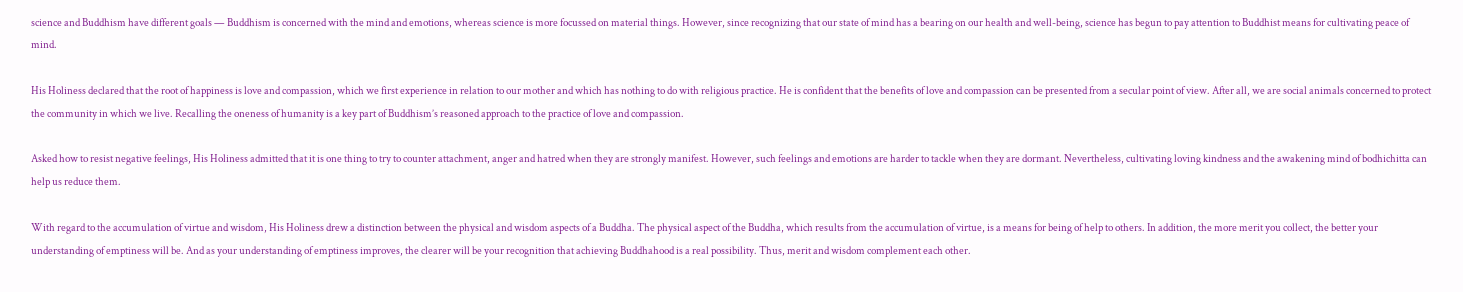science and Buddhism have different goals — Buddhism is concerned with the mind and emotions, whereas science is more focussed on material things. However, since recognizing that our state of mind has a bearing on our health and well-being, science has begun to pay attention to Buddhist means for cultivating peace of mind.

His Holiness declared that the root of happiness is love and compassion, which we first experience in relation to our mother and which has nothing to do with religious practice. He is confident that the benefits of love and compassion can be presented from a secular point of view. After all, we are social animals concerned to protect the community in which we live. Recalling the oneness of humanity is a key part of Buddhism’s reasoned approach to the practice of love and compassion.

Asked how to resist negative feelings, His Holiness admitted that it is one thing to try to counter attachment, anger and hatred when they are strongly manifest. However, such feelings and emotions are harder to tackle when they are dormant. Nevertheless, cultivating loving kindness and the awakening mind of bodhichitta can help us reduce them.

With regard to the accumulation of virtue and wisdom, His Holiness drew a distinction between the physical and wisdom aspects of a Buddha. The physical aspect of the Buddha, which results from the accumulation of virtue, is a means for being of help to others. In addition, the more merit you collect, the better your understanding of emptiness will be. And as your understanding of emptiness improves, the clearer will be your recognition that achieving Buddhahood is a real possibility. Thus, merit and wisdom complement each other.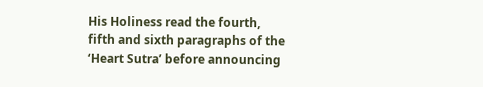His Holiness read the fourth, fifth and sixth paragraphs of the ‘Heart Sutra’ before announcing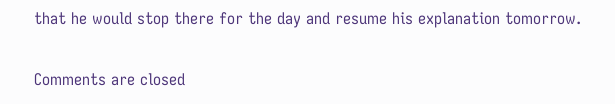that he would stop there for the day and resume his explanation tomorrow.

Comments are closed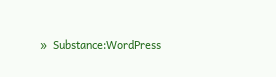»  Substance:WordPress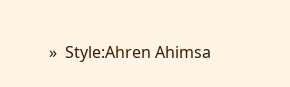»  Style:Ahren Ahimsa